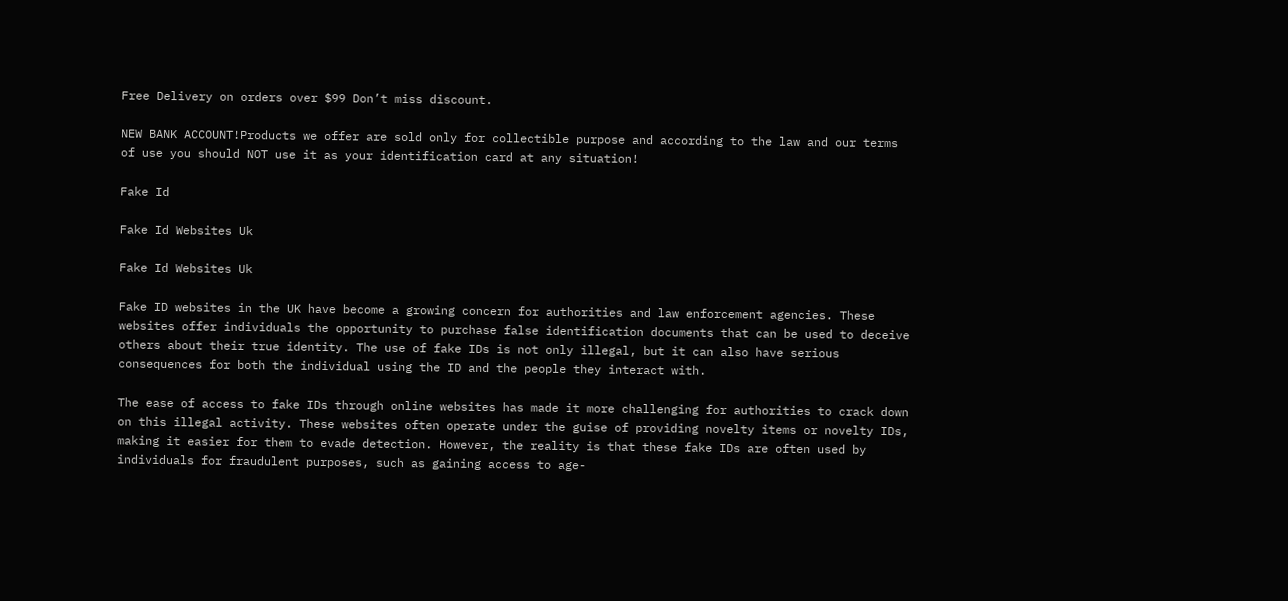Free Delivery on orders over $99 Don’t miss discount.

NEW BANK ACCOUNT!Products we offer are sold only for collectible purpose and according to the law and our terms of use you should NOT use it as your identification card at any situation!

Fake Id

Fake Id Websites Uk

Fake Id Websites Uk

Fake ID websites in the UK have become a growing concern for authorities and law enforcement agencies. These websites offer individuals the opportunity to purchase false identification documents that can be used to deceive others about their true identity. The use of fake IDs is not only illegal, but it can also have serious consequences for both the individual using the ID and the people they interact with.

The ease of access to fake IDs through online websites has made it more challenging for authorities to crack down on this illegal activity. These websites often operate under the guise of providing novelty items or novelty IDs, making it easier for them to evade detection. However, the reality is that these fake IDs are often used by individuals for fraudulent purposes, such as gaining access to age-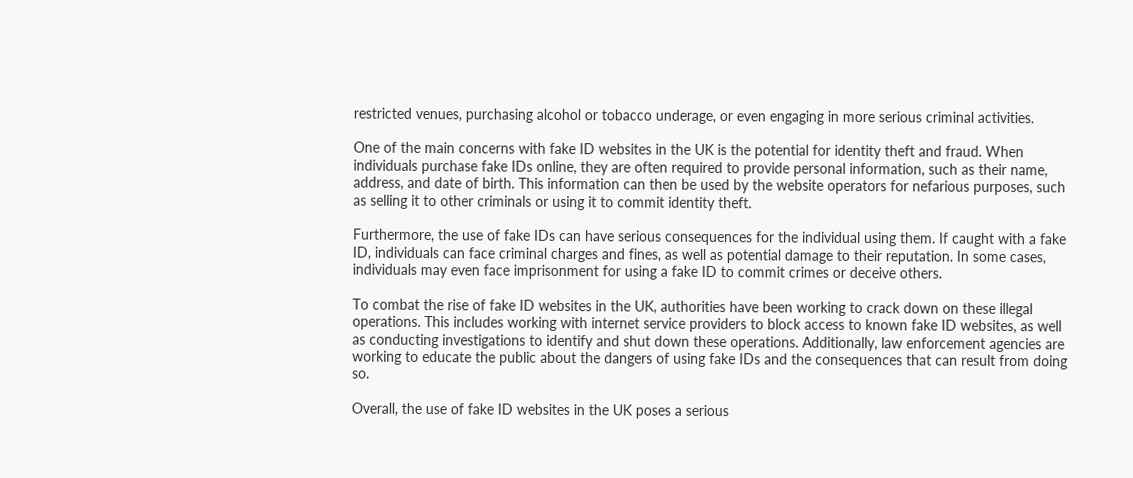restricted venues, purchasing alcohol or tobacco underage, or even engaging in more serious criminal activities.

One of the main concerns with fake ID websites in the UK is the potential for identity theft and fraud. When individuals purchase fake IDs online, they are often required to provide personal information, such as their name, address, and date of birth. This information can then be used by the website operators for nefarious purposes, such as selling it to other criminals or using it to commit identity theft.

Furthermore, the use of fake IDs can have serious consequences for the individual using them. If caught with a fake ID, individuals can face criminal charges and fines, as well as potential damage to their reputation. In some cases, individuals may even face imprisonment for using a fake ID to commit crimes or deceive others.

To combat the rise of fake ID websites in the UK, authorities have been working to crack down on these illegal operations. This includes working with internet service providers to block access to known fake ID websites, as well as conducting investigations to identify and shut down these operations. Additionally, law enforcement agencies are working to educate the public about the dangers of using fake IDs and the consequences that can result from doing so.

Overall, the use of fake ID websites in the UK poses a serious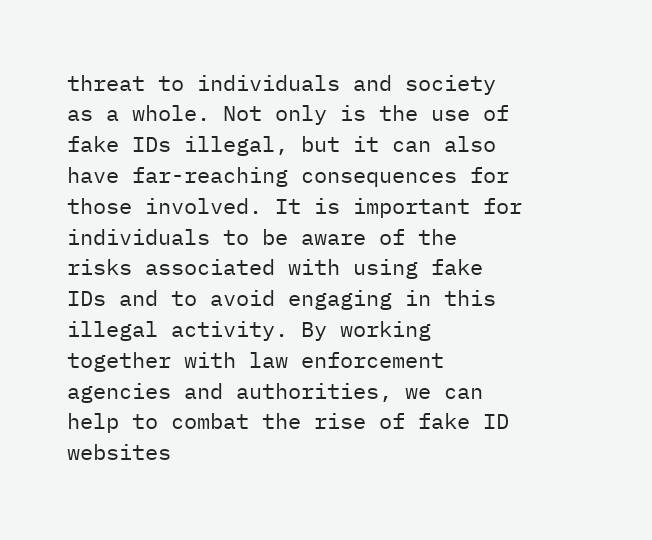threat to individuals and society as a whole. Not only is the use of fake IDs illegal, but it can also have far-reaching consequences for those involved. It is important for individuals to be aware of the risks associated with using fake IDs and to avoid engaging in this illegal activity. By working together with law enforcement agencies and authorities, we can help to combat the rise of fake ID websites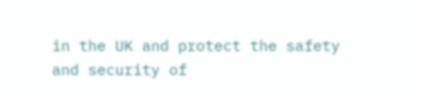in the UK and protect the safety and security of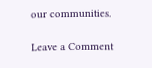our communities.

Leave a Comment